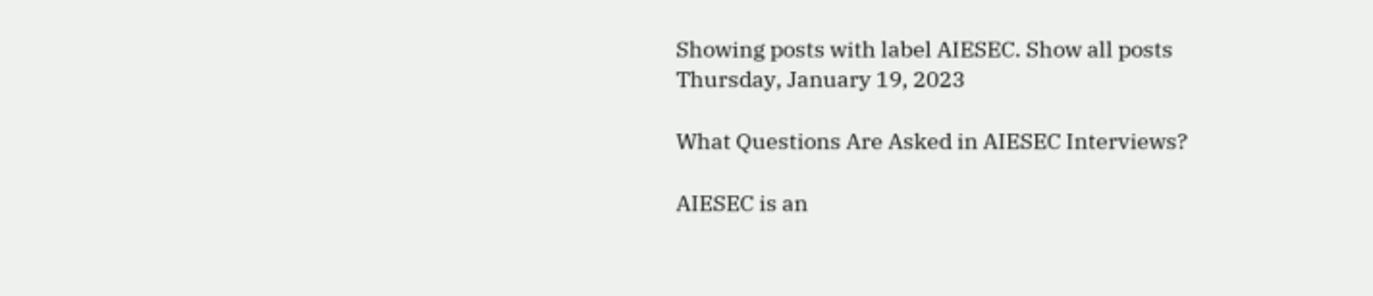Showing posts with label AIESEC. Show all posts
Thursday, January 19, 2023

What Questions Are Asked in AIESEC Interviews?

AIESEC is an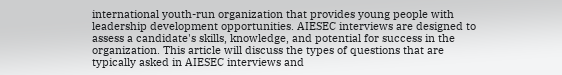international youth-run organization that provides young people with leadership development opportunities. AIESEC interviews are designed to assess a candidate's skills, knowledge, and potential for success in the organization. This article will discuss the types of questions that are typically asked in AIESEC interviews and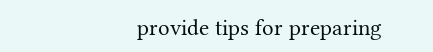provide tips for preparing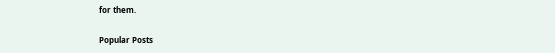for them.

Popular Posts